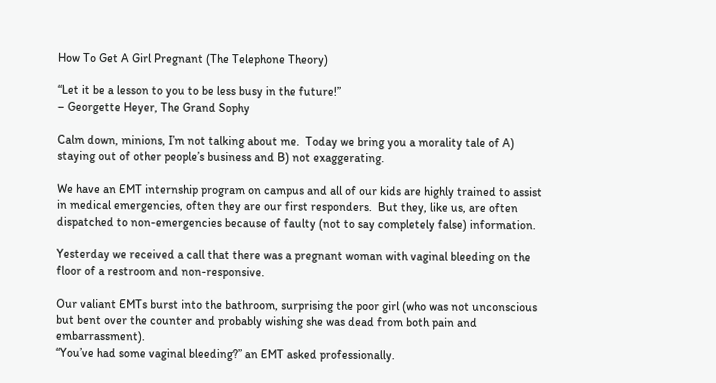How To Get A Girl Pregnant (The Telephone Theory)

“Let it be a lesson to you to be less busy in the future!”
– Georgette Heyer, The Grand Sophy

Calm down, minions, I’m not talking about me.  Today we bring you a morality tale of A) staying out of other people’s business and B) not exaggerating.

We have an EMT internship program on campus and all of our kids are highly trained to assist in medical emergencies, often they are our first responders.  But they, like us, are often dispatched to non-emergencies because of faulty (not to say completely false) information.

Yesterday we received a call that there was a pregnant woman with vaginal bleeding on the floor of a restroom and non-responsive.

Our valiant EMTs burst into the bathroom, surprising the poor girl (who was not unconscious but bent over the counter and probably wishing she was dead from both pain and embarrassment).
“You’ve had some vaginal bleeding?” an EMT asked professionally.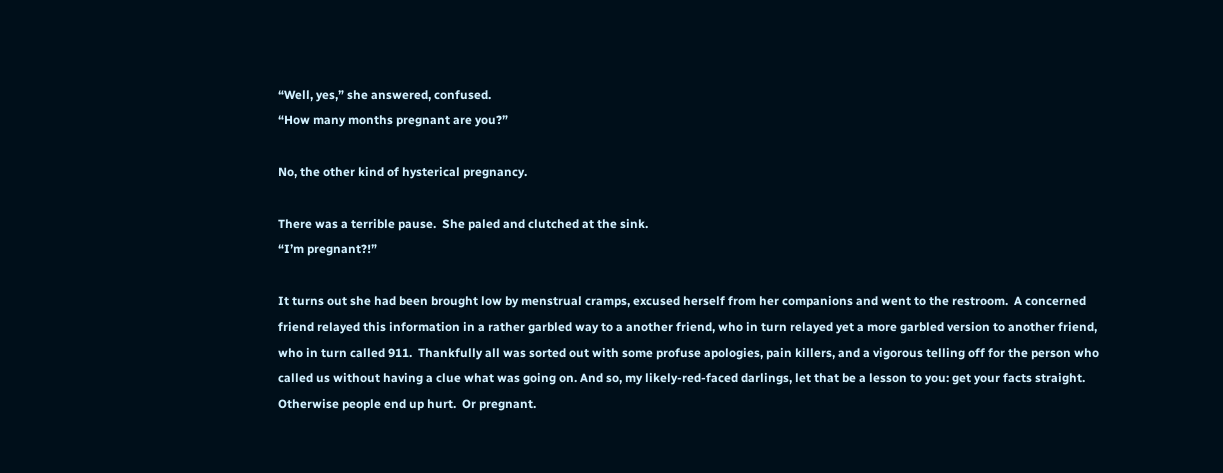“Well, yes,” she answered, confused.
“How many months pregnant are you?”

No, the other kind of hysterical pregnancy.

There was a terrible pause.  She paled and clutched at the sink.
“I’m pregnant?!”

It turns out she had been brought low by menstrual cramps, excused herself from her companions and went to the restroom.  A concerned friend relayed this information in a rather garbled way to a another friend, who in turn relayed yet a more garbled version to another friend, who in turn called 911.  Thankfully all was sorted out with some profuse apologies, pain killers, and a vigorous telling off for the person who called us without having a clue what was going on. And so, my likely-red-faced darlings, let that be a lesson to you: get your facts straight.  Otherwise people end up hurt.  Or pregnant.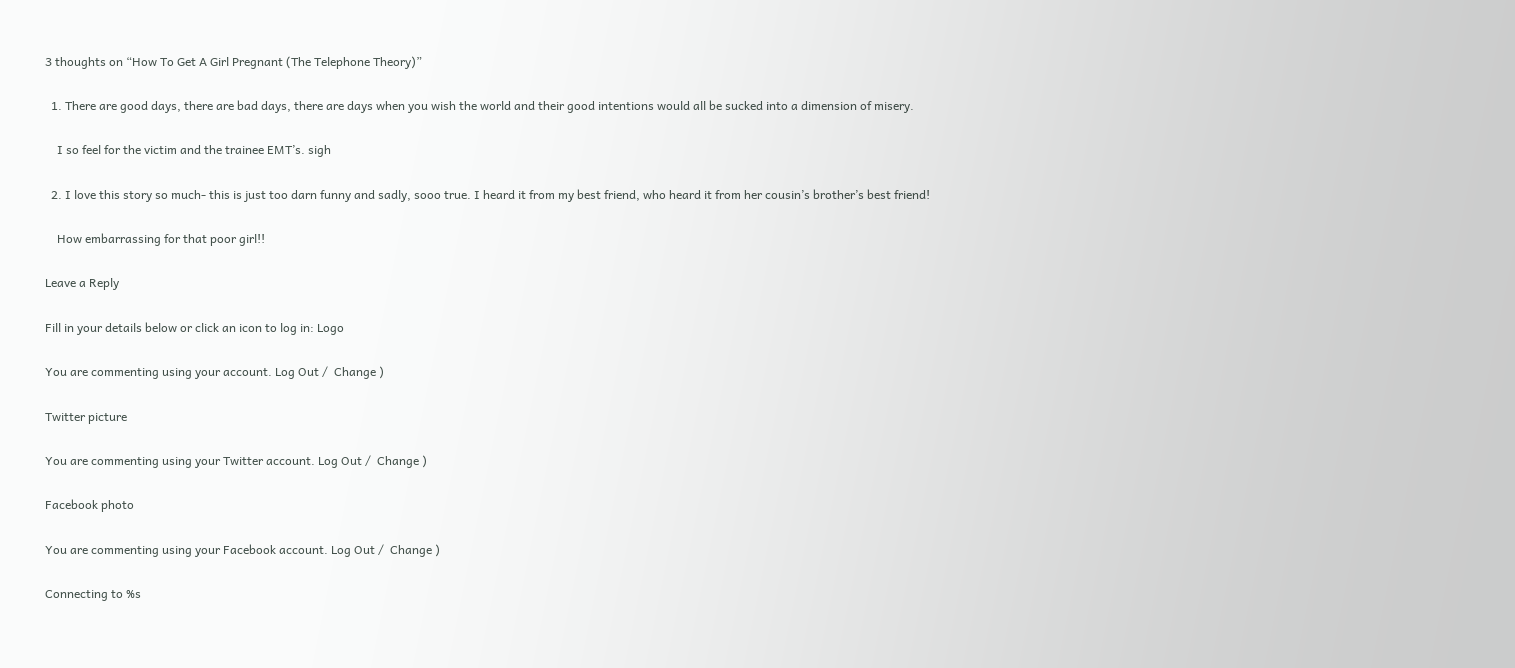3 thoughts on “How To Get A Girl Pregnant (The Telephone Theory)”

  1. There are good days, there are bad days, there are days when you wish the world and their good intentions would all be sucked into a dimension of misery.

    I so feel for the victim and the trainee EMT’s. sigh

  2. I love this story so much- this is just too darn funny and sadly, sooo true. I heard it from my best friend, who heard it from her cousin’s brother’s best friend!

    How embarrassing for that poor girl!!

Leave a Reply

Fill in your details below or click an icon to log in: Logo

You are commenting using your account. Log Out /  Change )

Twitter picture

You are commenting using your Twitter account. Log Out /  Change )

Facebook photo

You are commenting using your Facebook account. Log Out /  Change )

Connecting to %s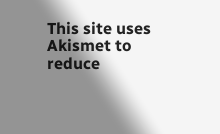This site uses Akismet to reduce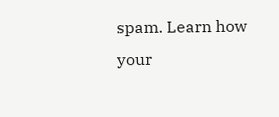spam. Learn how your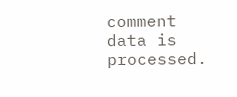comment data is processed.